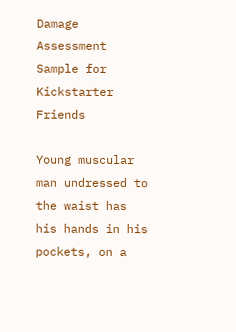Damage Assessment Sample for Kickstarter Friends

Young muscular man undressed to the waist has his hands in his pockets, on a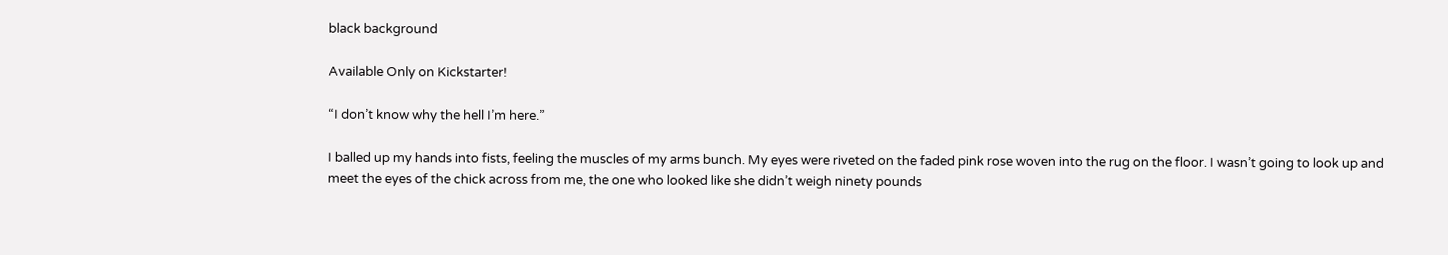black background

Available Only on Kickstarter!

“I don’t know why the hell I’m here.”

I balled up my hands into fists, feeling the muscles of my arms bunch. My eyes were riveted on the faded pink rose woven into the rug on the floor. I wasn’t going to look up and meet the eyes of the chick across from me, the one who looked like she didn’t weigh ninety pounds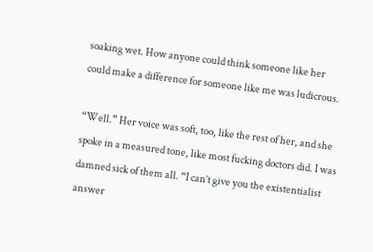soaking wet. How anyone could think someone like her could make a difference for someone like me was ludicrous.

“Well.” Her voice was soft, too, like the rest of her, and she spoke in a measured tone, like most fucking doctors did. I was damned sick of them all. “I can’t give you the existentialist answer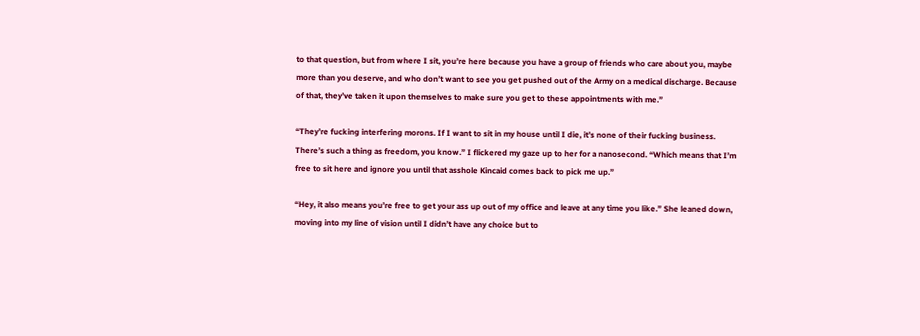to that question, but from where I sit, you’re here because you have a group of friends who care about you, maybe more than you deserve, and who don’t want to see you get pushed out of the Army on a medical discharge. Because of that, they’ve taken it upon themselves to make sure you get to these appointments with me.”

“They’re fucking interfering morons. If I want to sit in my house until I die, it’s none of their fucking business. There’s such a thing as freedom, you know.” I flickered my gaze up to her for a nanosecond. “Which means that I’m free to sit here and ignore you until that asshole Kincaid comes back to pick me up.”

“Hey, it also means you’re free to get your ass up out of my office and leave at any time you like.” She leaned down, moving into my line of vision until I didn’t have any choice but to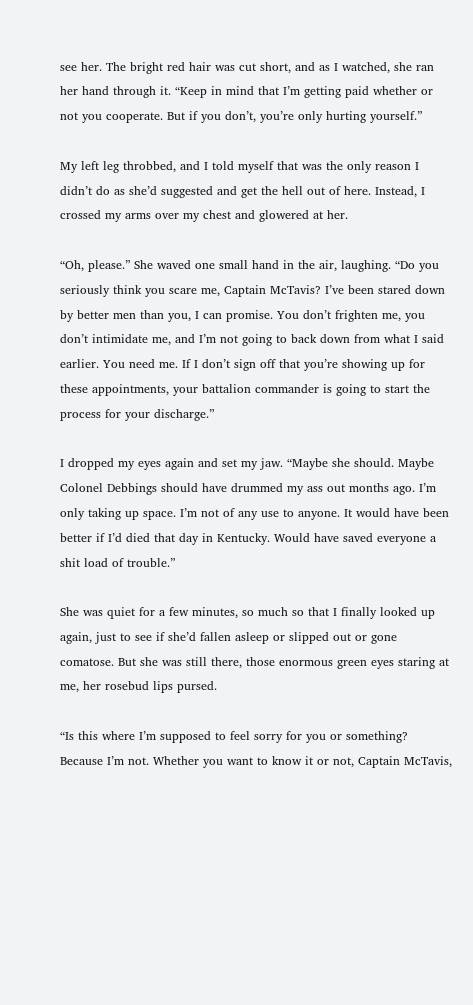see her. The bright red hair was cut short, and as I watched, she ran her hand through it. “Keep in mind that I’m getting paid whether or not you cooperate. But if you don’t, you’re only hurting yourself.”

My left leg throbbed, and I told myself that was the only reason I didn’t do as she’d suggested and get the hell out of here. Instead, I crossed my arms over my chest and glowered at her.

“Oh, please.” She waved one small hand in the air, laughing. “Do you seriously think you scare me, Captain McTavis? I’ve been stared down by better men than you, I can promise. You don’t frighten me, you don’t intimidate me, and I’m not going to back down from what I said earlier. You need me. If I don’t sign off that you’re showing up for these appointments, your battalion commander is going to start the process for your discharge.”

I dropped my eyes again and set my jaw. “Maybe she should. Maybe Colonel Debbings should have drummed my ass out months ago. I’m only taking up space. I’m not of any use to anyone. It would have been better if I’d died that day in Kentucky. Would have saved everyone a shit load of trouble.”

She was quiet for a few minutes, so much so that I finally looked up again, just to see if she’d fallen asleep or slipped out or gone comatose. But she was still there, those enormous green eyes staring at me, her rosebud lips pursed.

“Is this where I’m supposed to feel sorry for you or something? Because I’m not. Whether you want to know it or not, Captain McTavis,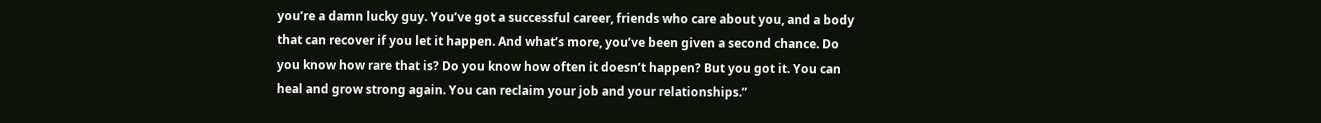you’re a damn lucky guy. You’ve got a successful career, friends who care about you, and a body that can recover if you let it happen. And what’s more, you’ve been given a second chance. Do you know how rare that is? Do you know how often it doesn’t happen? But you got it. You can heal and grow strong again. You can reclaim your job and your relationships.”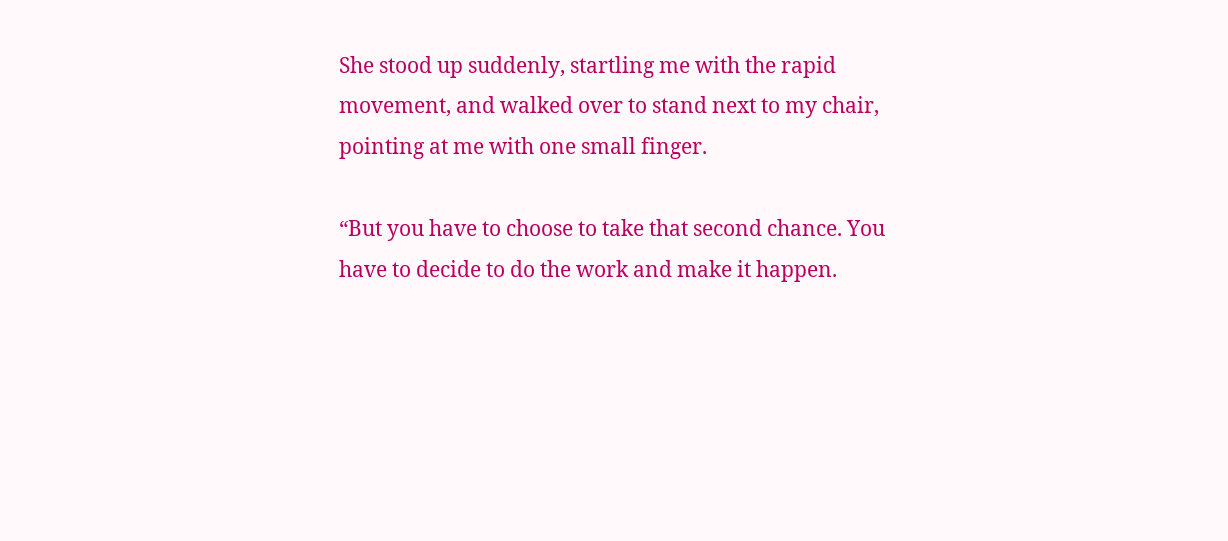She stood up suddenly, startling me with the rapid movement, and walked over to stand next to my chair, pointing at me with one small finger.

“But you have to choose to take that second chance. You have to decide to do the work and make it happen.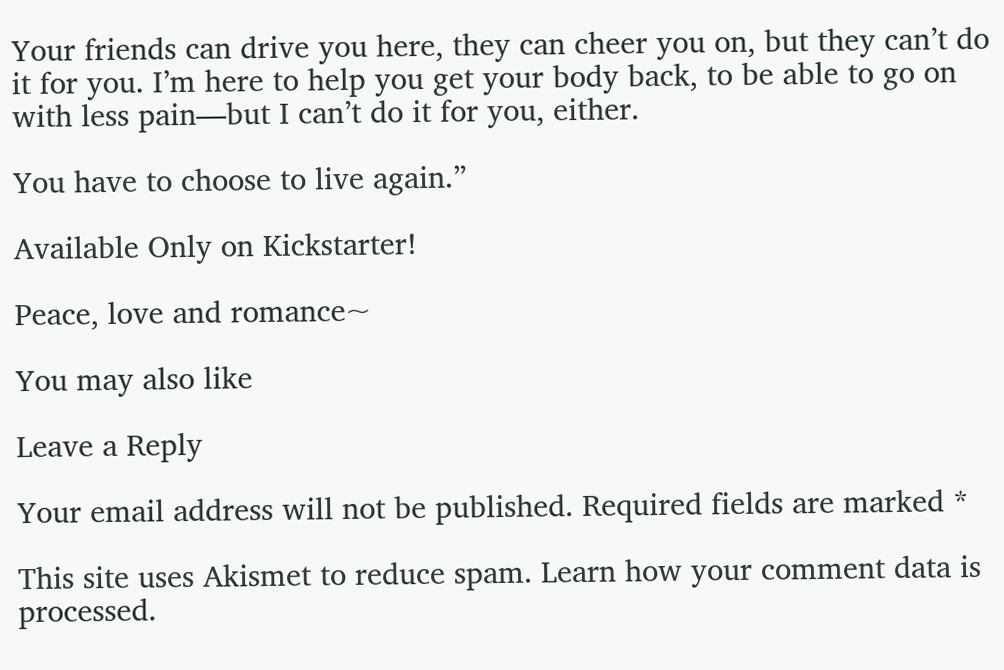Your friends can drive you here, they can cheer you on, but they can’t do it for you. I’m here to help you get your body back, to be able to go on with less pain—but I can’t do it for you, either.

You have to choose to live again.”

Available Only on Kickstarter!

Peace, love and romance~

You may also like

Leave a Reply

Your email address will not be published. Required fields are marked *

This site uses Akismet to reduce spam. Learn how your comment data is processed.